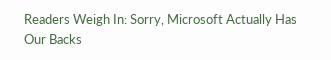Readers Weigh In: Sorry, Microsoft Actually Has Our Backs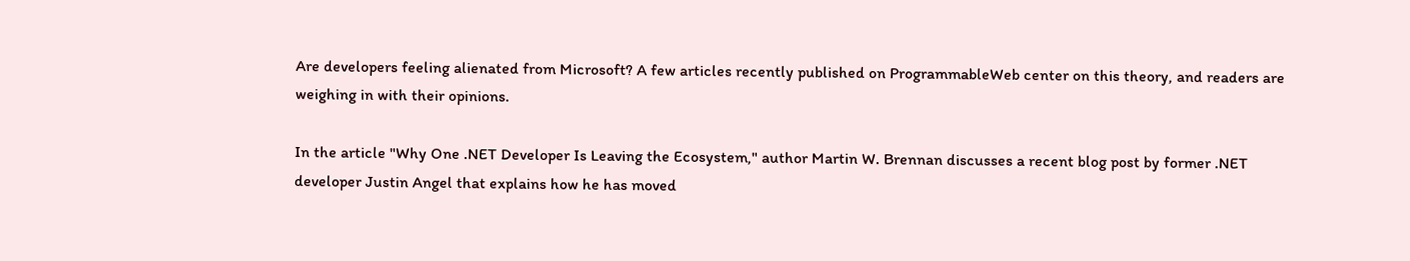Are developers feeling alienated from Microsoft? A few articles recently published on ProgrammableWeb center on this theory, and readers are weighing in with their opinions.

In the article "Why One .NET Developer Is Leaving the Ecosystem," author Martin W. Brennan discusses a recent blog post by former .NET developer Justin Angel that explains how he has moved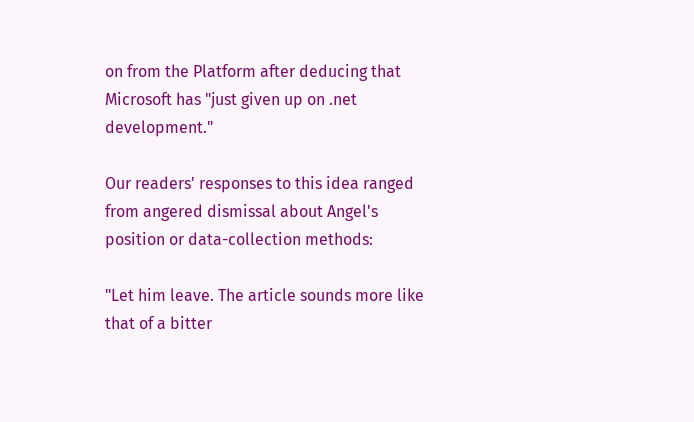on from the Platform after deducing that Microsoft has "just given up on .net development."

Our readers' responses to this idea ranged from angered dismissal about Angel's position or data-collection methods:

"Let him leave. The article sounds more like that of a bitter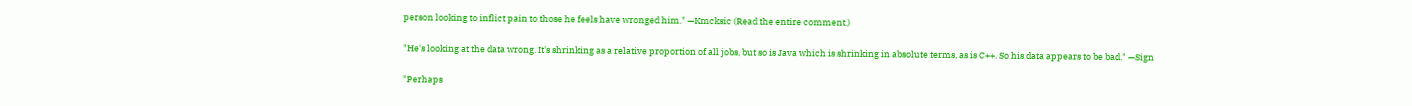person looking to inflict pain to those he feels have wronged him." —Kmcksic (Read the entire comment.)

"He's looking at the data wrong. It's shrinking as a relative proportion of all jobs, but so is Java which is shrinking in absolute terms, as is C++. So his data appears to be bad." —Sign

"Perhaps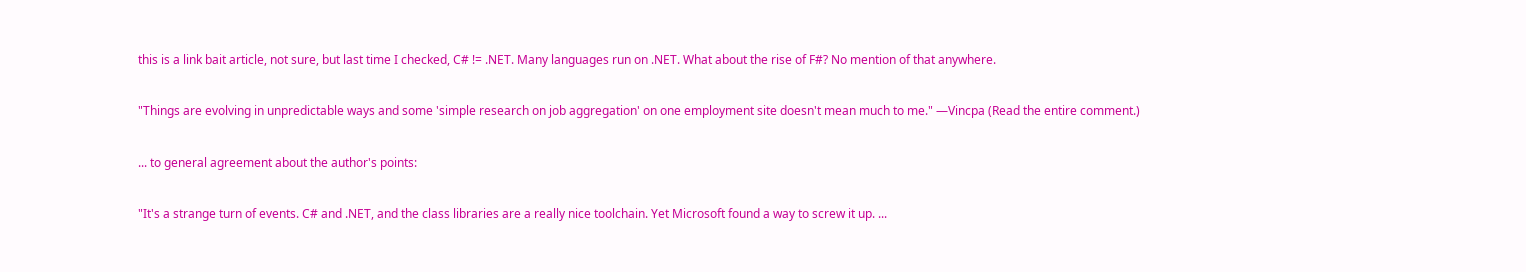this is a link bait article, not sure, but last time I checked, C# != .NET. Many languages run on .NET. What about the rise of F#? No mention of that anywhere.

"Things are evolving in unpredictable ways and some 'simple research on job aggregation' on one employment site doesn't mean much to me." —Vincpa (Read the entire comment.)

... to general agreement about the author's points:

"It's a strange turn of events. C# and .NET, and the class libraries are a really nice toolchain. Yet Microsoft found a way to screw it up. ...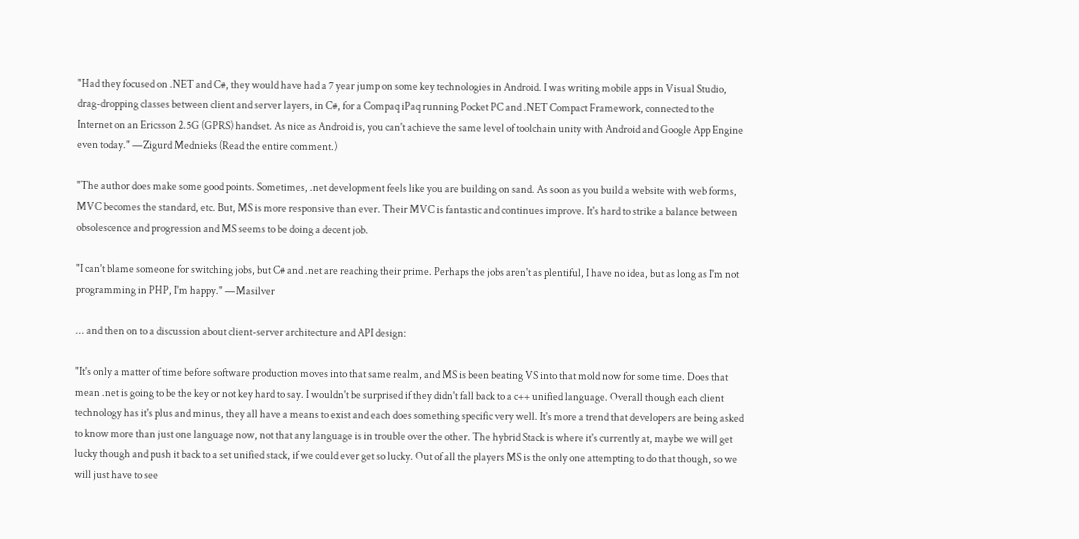"Had they focused on .NET and C#, they would have had a 7 year jump on some key technologies in Android. I was writing mobile apps in Visual Studio, drag-dropping classes between client and server layers, in C#, for a Compaq iPaq running Pocket PC and .NET Compact Framework, connected to the Internet on an Ericsson 2.5G (GPRS) handset. As nice as Android is, you can't achieve the same level of toolchain unity with Android and Google App Engine even today." —Zigurd Mednieks (Read the entire comment.)

"The author does make some good points. Sometimes, .net development feels like you are building on sand. As soon as you build a website with web forms, MVC becomes the standard, etc. But, MS is more responsive than ever. Their MVC is fantastic and continues improve. It's hard to strike a balance between obsolescence and progression and MS seems to be doing a decent job.

"I can't blame someone for switching jobs, but C# and .net are reaching their prime. Perhaps the jobs aren't as plentiful, I have no idea, but as long as I'm not programming in PHP, I'm happy." —Masilver

... and then on to a discussion about client-server architecture and API design:

"It's only a matter of time before software production moves into that same realm, and MS is been beating VS into that mold now for some time. Does that mean .net is going to be the key or not key hard to say. I wouldn't be surprised if they didn't fall back to a c++ unified language. Overall though each client technology has it's plus and minus, they all have a means to exist and each does something specific very well. It's more a trend that developers are being asked to know more than just one language now, not that any language is in trouble over the other. The hybrid Stack is where it's currently at, maybe we will get lucky though and push it back to a set unified stack, if we could ever get so lucky. Out of all the players MS is the only one attempting to do that though, so we will just have to see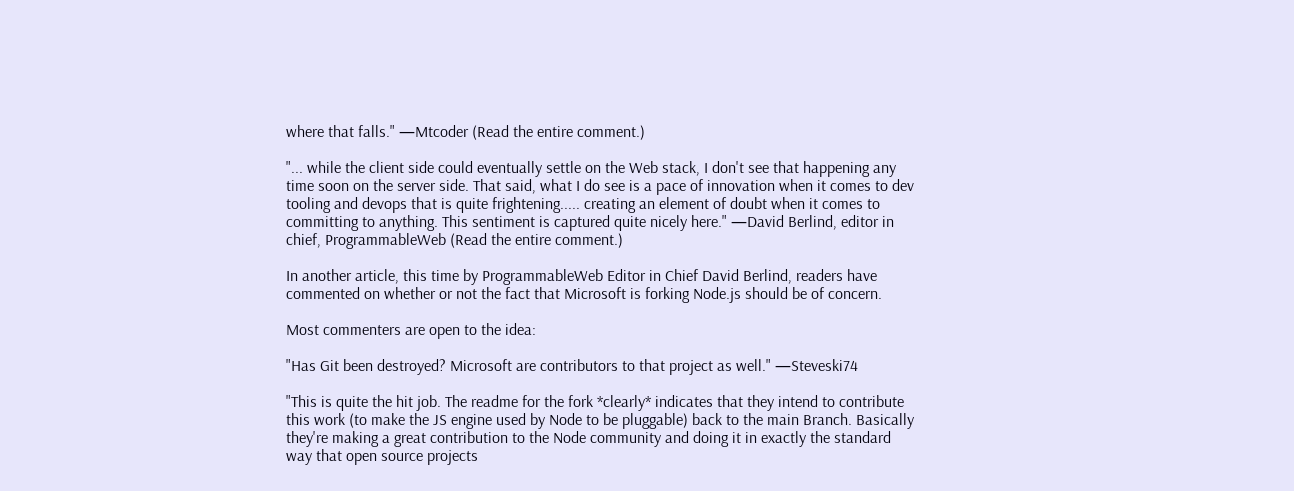where that falls." —Mtcoder (Read the entire comment.)

"... while the client side could eventually settle on the Web stack, I don't see that happening any time soon on the server side. That said, what I do see is a pace of innovation when it comes to dev tooling and devops that is quite frightening..... creating an element of doubt when it comes to committing to anything. This sentiment is captured quite nicely here." —David Berlind, editor in chief, ProgrammableWeb (Read the entire comment.)

In another article, this time by ProgrammableWeb Editor in Chief David Berlind, readers have commented on whether or not the fact that Microsoft is forking Node.js should be of concern.

Most commenters are open to the idea:

"Has Git been destroyed? Microsoft are contributors to that project as well." —Steveski74

"This is quite the hit job. The readme for the fork *clearly* indicates that they intend to contribute this work (to make the JS engine used by Node to be pluggable) back to the main Branch. Basically they're making a great contribution to the Node community and doing it in exactly the standard way that open source projects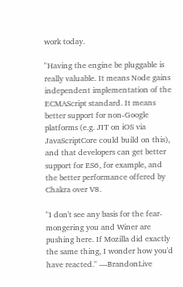work today.

"Having the engine be pluggable is really valuable. It means Node gains independent implementation of the ECMAScript standard. It means better support for non-Google platforms (e.g. JIT on iOS via JavaScriptCore could build on this), and that developers can get better support for ES6, for example, and the better performance offered by Chakra over V8.

"I don't see any basis for the fear-mongering you and Winer are pushing here. If Mozilla did exactly the same thing, I wonder how you'd have reacted." —BrandonLive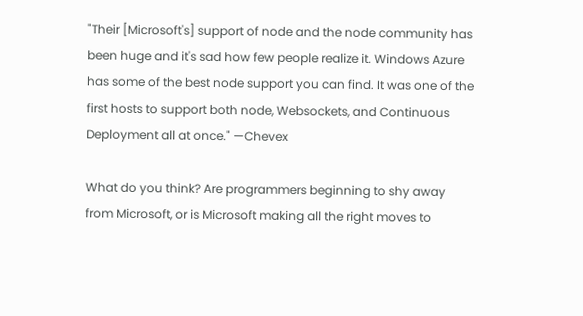"Their [Microsoft's] support of node and the node community has been huge and it's sad how few people realize it. Windows Azure has some of the best node support you can find. It was one of the first hosts to support both node, Websockets, and Continuous Deployment all at once." —Chevex

What do you think? Are programmers beginning to shy away from Microsoft, or is Microsoft making all the right moves to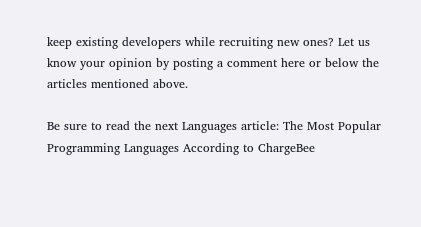keep existing developers while recruiting new ones? Let us know your opinion by posting a comment here or below the articles mentioned above.

Be sure to read the next Languages article: The Most Popular Programming Languages According to ChargeBee